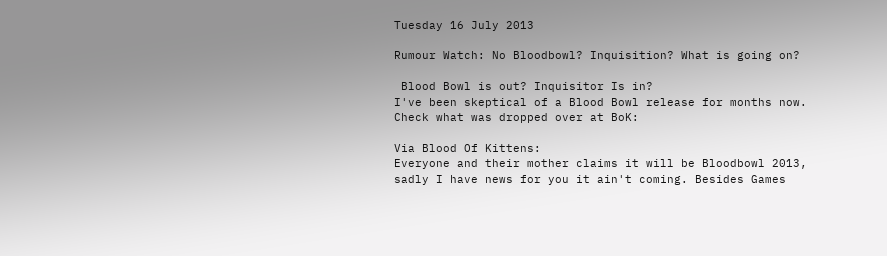Tuesday 16 July 2013

Rumour Watch: No Bloodbowl? Inquisition? What is going on?

 Blood Bowl is out? Inquisitor Is in?
I've been skeptical of a Blood Bowl release for months now. Check what was dropped over at BoK:

Via Blood Of Kittens:
Everyone and their mother claims it will be Bloodbowl 2013, sadly I have news for you it ain't coming. Besides Games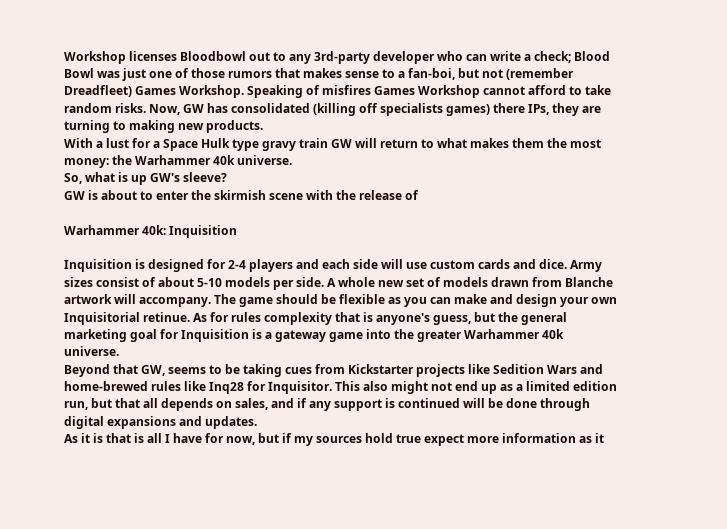Workshop licenses Bloodbowl out to any 3rd-party developer who can write a check; Blood Bowl was just one of those rumors that makes sense to a fan-boi, but not (remember Dreadfleet) Games Workshop. Speaking of misfires Games Workshop cannot afford to take random risks. Now, GW has consolidated (killing off specialists games) there IPs, they are turning to making new products.
With a lust for a Space Hulk type gravy train GW will return to what makes them the most money: the Warhammer 40k universe.
So, what is up GW's sleeve?
GW is about to enter the skirmish scene with the release of

Warhammer 40k: Inquisition

Inquisition is designed for 2-4 players and each side will use custom cards and dice. Army sizes consist of about 5-10 models per side. A whole new set of models drawn from Blanche artwork will accompany. The game should be flexible as you can make and design your own Inquisitorial retinue. As for rules complexity that is anyone's guess, but the general marketing goal for Inquisition is a gateway game into the greater Warhammer 40k universe.
Beyond that GW, seems to be taking cues from Kickstarter projects like Sedition Wars and home-brewed rules like Inq28 for Inquisitor. This also might not end up as a limited edition run, but that all depends on sales, and if any support is continued will be done through digital expansions and updates.
As it is that is all I have for now, but if my sources hold true expect more information as it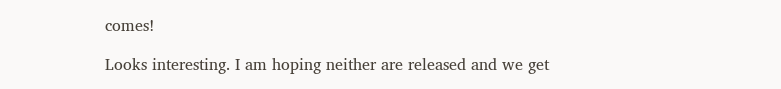comes!

Looks interesting. I am hoping neither are released and we get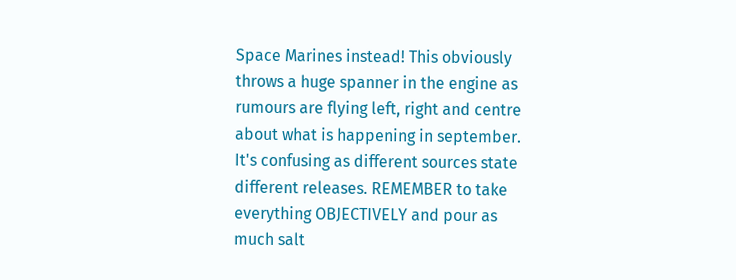Space Marines instead! This obviously throws a huge spanner in the engine as rumours are flying left, right and centre about what is happening in september. It's confusing as different sources state different releases. REMEMBER to take everything OBJECTIVELY and pour as much salt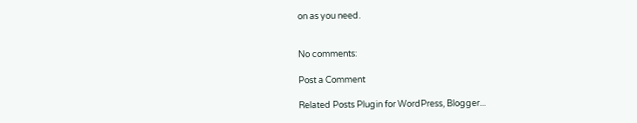on as you need.


No comments:

Post a Comment

Related Posts Plugin for WordPress, Blogger...